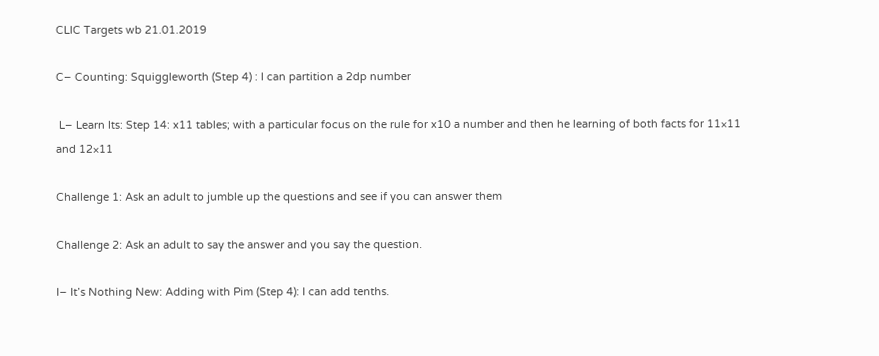CLIC Targets wb 21.01.2019

C– Counting: Squiggleworth (Step 4) : I can partition a 2dp number

 L– Learn Its: Step 14: x11 tables; with a particular focus on the rule for x10 a number and then he learning of both facts for 11×11 and 12×11

Challenge 1: Ask an adult to jumble up the questions and see if you can answer them

Challenge 2: Ask an adult to say the answer and you say the question.

I– It’s Nothing New: Adding with Pim (Step 4): I can add tenths.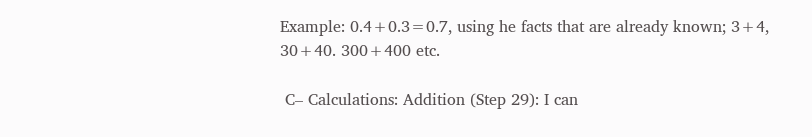Example: 0.4+0.3=0.7, using he facts that are already known; 3+4, 30+40. 300+400 etc.

 C– Calculations: Addition (Step 29): I can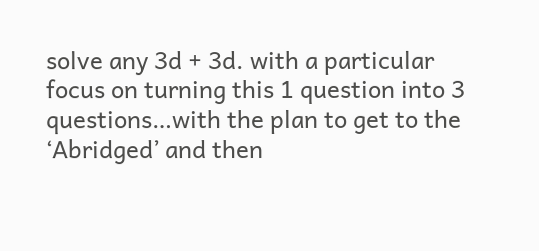solve any 3d + 3d. with a particular focus on turning this 1 question into 3 questions…with the plan to get to the ‘Abridged’ and then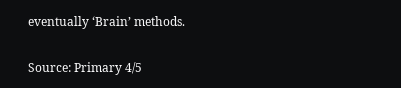eventually ‘Brain’ methods.

Source: Primary 4/5